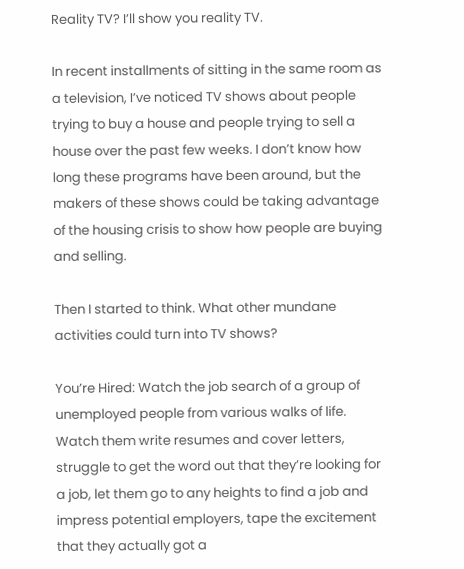Reality TV? I’ll show you reality TV.

In recent installments of sitting in the same room as a television, I’ve noticed TV shows about people trying to buy a house and people trying to sell a house over the past few weeks. I don’t know how long these programs have been around, but the makers of these shows could be taking advantage of the housing crisis to show how people are buying and selling.

Then I started to think. What other mundane activities could turn into TV shows?

You’re Hired: Watch the job search of a group of unemployed people from various walks of life. Watch them write resumes and cover letters, struggle to get the word out that they’re looking for a job, let them go to any heights to find a job and impress potential employers, tape the excitement that they actually got a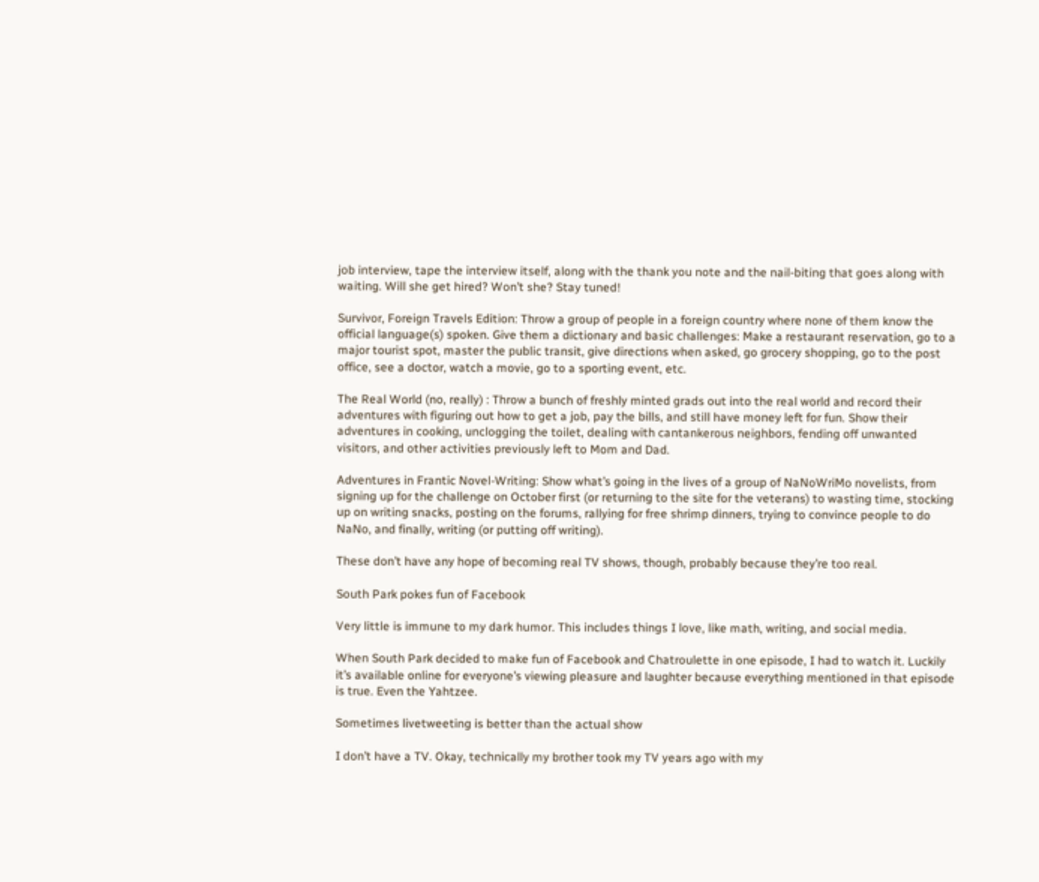job interview, tape the interview itself, along with the thank you note and the nail-biting that goes along with waiting. Will she get hired? Won’t she? Stay tuned!

Survivor, Foreign Travels Edition: Throw a group of people in a foreign country where none of them know the official language(s) spoken. Give them a dictionary and basic challenges: Make a restaurant reservation, go to a major tourist spot, master the public transit, give directions when asked, go grocery shopping, go to the post office, see a doctor, watch a movie, go to a sporting event, etc.

The Real World (no, really) : Throw a bunch of freshly minted grads out into the real world and record their adventures with figuring out how to get a job, pay the bills, and still have money left for fun. Show their adventures in cooking, unclogging the toilet, dealing with cantankerous neighbors, fending off unwanted visitors, and other activities previously left to Mom and Dad.

Adventures in Frantic Novel-Writing: Show what’s going in the lives of a group of NaNoWriMo novelists, from signing up for the challenge on October first (or returning to the site for the veterans) to wasting time, stocking up on writing snacks, posting on the forums, rallying for free shrimp dinners, trying to convince people to do NaNo, and finally, writing (or putting off writing).

These don’t have any hope of becoming real TV shows, though, probably because they’re too real.

South Park pokes fun of Facebook

Very little is immune to my dark humor. This includes things I love, like math, writing, and social media.

When South Park decided to make fun of Facebook and Chatroulette in one episode, I had to watch it. Luckily it’s available online for everyone’s viewing pleasure and laughter because everything mentioned in that episode is true. Even the Yahtzee.

Sometimes livetweeting is better than the actual show

I don’t have a TV. Okay, technically my brother took my TV years ago with my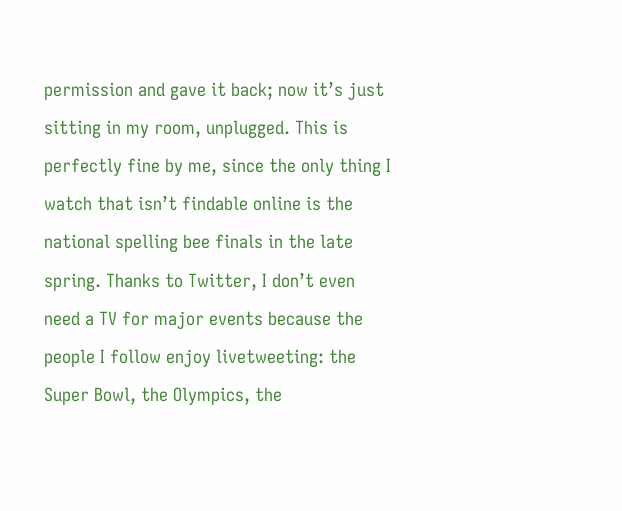permission and gave it back; now it’s just sitting in my room, unplugged. This is perfectly fine by me, since the only thing I watch that isn’t findable online is the national spelling bee finals in the late spring. Thanks to Twitter, I don’t even need a TV for major events because the people I follow enjoy livetweeting: the Super Bowl, the Olympics, the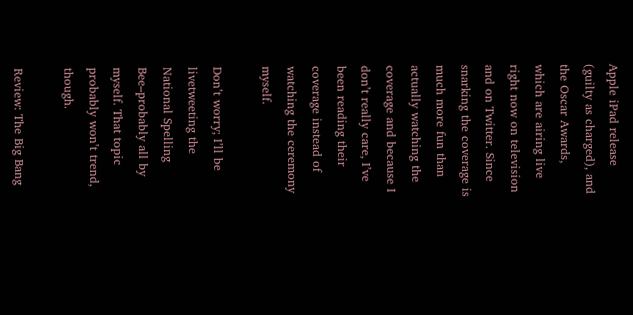Apple iPad release (guilty as charged), and the Oscar Awards, which are airing live right now on television and on Twitter. Since snarking the coverage is much more fun than actually watching the coverage and because I don’t really care, I’ve been reading their coverage instead of watching the ceremony myself.

Don’t worry; I’ll be livetweeting the National Spelling Bee–probably all by myself. That topic probably won’t trend, though.

Review: The Big Bang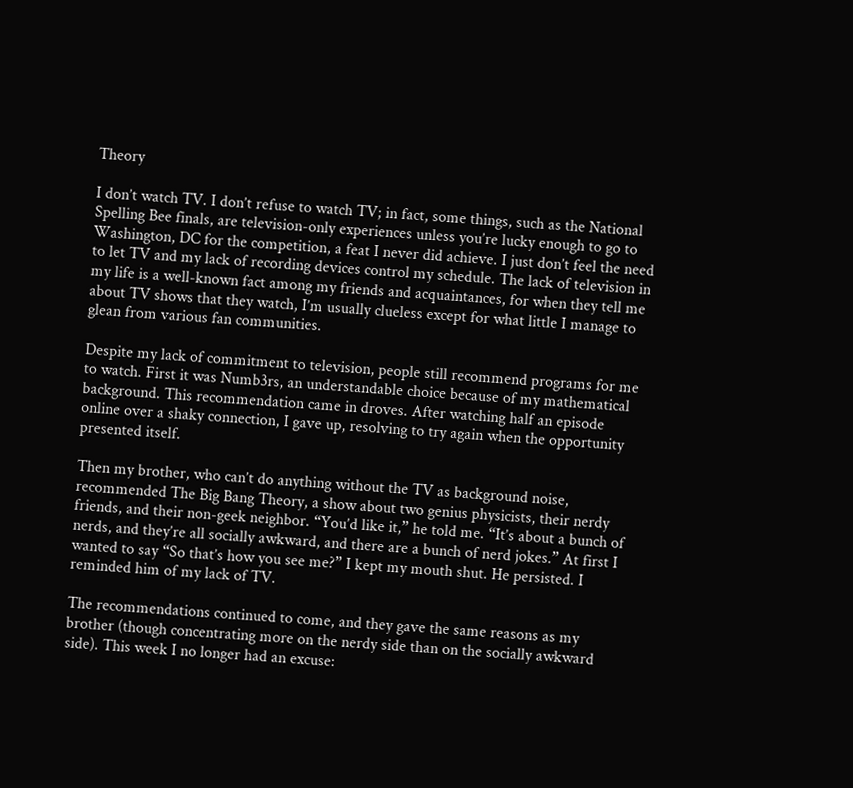Theory

I don’t watch TV. I don’t refuse to watch TV; in fact, some things, such as the National Spelling Bee finals, are television-only experiences unless you’re lucky enough to go to Washington, DC for the competition, a feat I never did achieve. I just don’t feel the need to let TV and my lack of recording devices control my schedule. The lack of television in my life is a well-known fact among my friends and acquaintances, for when they tell me about TV shows that they watch, I’m usually clueless except for what little I manage to glean from various fan communities.

Despite my lack of commitment to television, people still recommend programs for me to watch. First it was Numb3rs, an understandable choice because of my mathematical background. This recommendation came in droves. After watching half an episode online over a shaky connection, I gave up, resolving to try again when the opportunity presented itself.

Then my brother, who can’t do anything without the TV as background noise, recommended The Big Bang Theory, a show about two genius physicists, their nerdy friends, and their non-geek neighbor. “You’d like it,” he told me. “It’s about a bunch of nerds, and they’re all socially awkward, and there are a bunch of nerd jokes.” At first I wanted to say “So that’s how you see me?” I kept my mouth shut. He persisted. I reminded him of my lack of TV.

The recommendations continued to come, and they gave the same reasons as my brother (though concentrating more on the nerdy side than on the socially awkward side). This week I no longer had an excuse: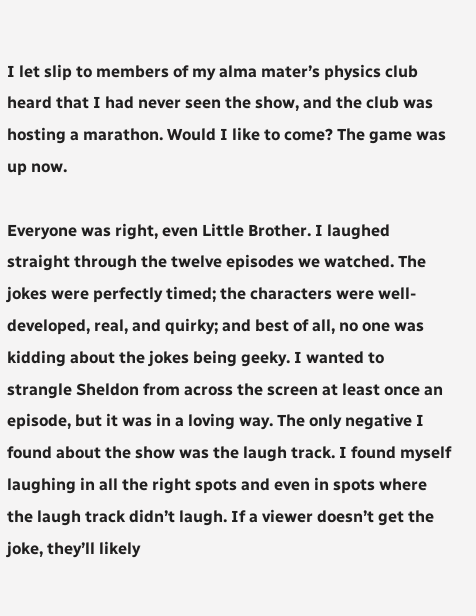I let slip to members of my alma mater’s physics club heard that I had never seen the show, and the club was hosting a marathon. Would I like to come? The game was up now.

Everyone was right, even Little Brother. I laughed straight through the twelve episodes we watched. The jokes were perfectly timed; the characters were well-developed, real, and quirky; and best of all, no one was kidding about the jokes being geeky. I wanted to strangle Sheldon from across the screen at least once an episode, but it was in a loving way. The only negative I found about the show was the laugh track. I found myself laughing in all the right spots and even in spots where the laugh track didn’t laugh. If a viewer doesn’t get the joke, they’ll likely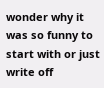wonder why it was so funny to start with or just write off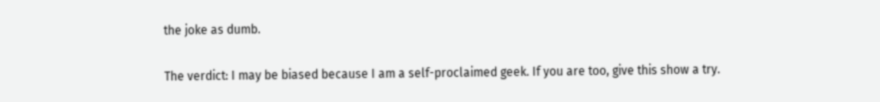the joke as dumb.

The verdict: I may be biased because I am a self-proclaimed geek. If you are too, give this show a try.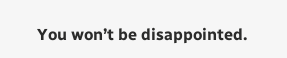You won’t be disappointed.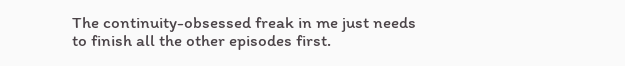The continuity-obsessed freak in me just needs to finish all the other episodes first.